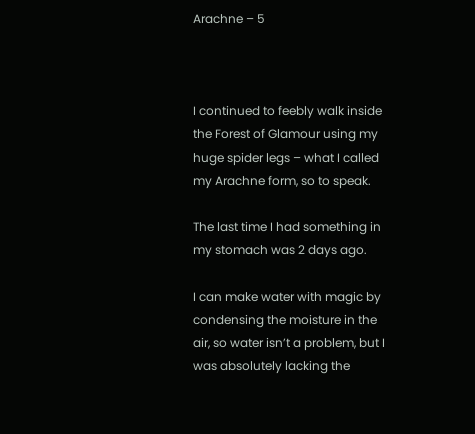Arachne – 5



I continued to feebly walk inside the Forest of Glamour using my huge spider legs – what I called my Arachne form, so to speak.

The last time I had something in my stomach was 2 days ago.

I can make water with magic by condensing the moisture in the air, so water isn’t a problem, but I was absolutely lacking the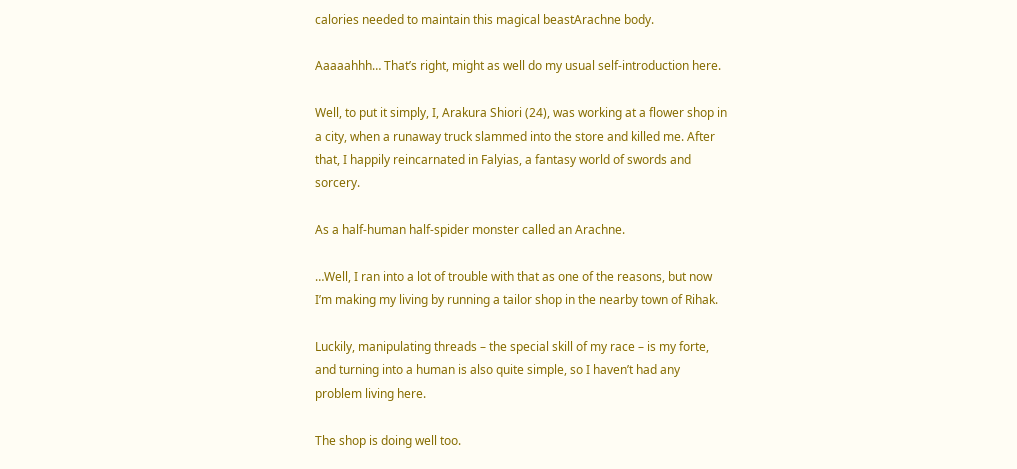calories needed to maintain this magical beastArachne body.

Aaaaahhh… That’s right, might as well do my usual self-introduction here.

Well, to put it simply, I, Arakura Shiori (24), was working at a flower shop in a city, when a runaway truck slammed into the store and killed me. After that, I happily reincarnated in Falyias, a fantasy world of swords and sorcery.

As a half-human half-spider monster called an Arachne.

…Well, I ran into a lot of trouble with that as one of the reasons, but now I’m making my living by running a tailor shop in the nearby town of Rihak.

Luckily, manipulating threads – the special skill of my race – is my forte, and turning into a human is also quite simple, so I haven’t had any problem living here.

The shop is doing well too.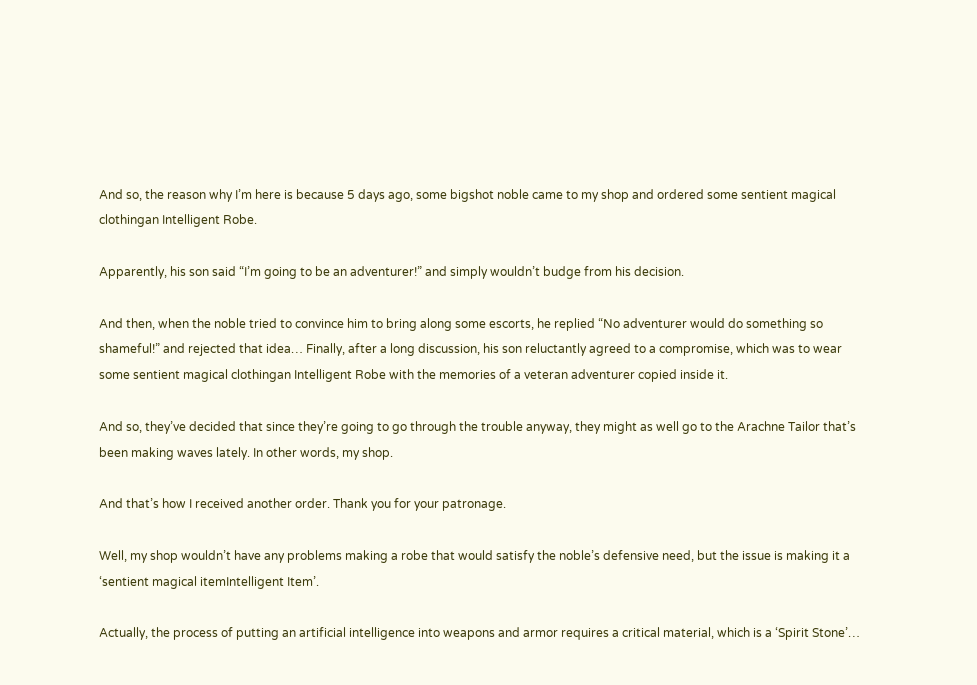And so, the reason why I’m here is because 5 days ago, some bigshot noble came to my shop and ordered some sentient magical clothingan Intelligent Robe.

Apparently, his son said “I’m going to be an adventurer!” and simply wouldn’t budge from his decision.

And then, when the noble tried to convince him to bring along some escorts, he replied “No adventurer would do something so shameful!” and rejected that idea… Finally, after a long discussion, his son reluctantly agreed to a compromise, which was to wear some sentient magical clothingan Intelligent Robe with the memories of a veteran adventurer copied inside it.

And so, they’ve decided that since they’re going to go through the trouble anyway, they might as well go to the Arachne Tailor that’s been making waves lately. In other words, my shop.

And that’s how I received another order. Thank you for your patronage.

Well, my shop wouldn’t have any problems making a robe that would satisfy the noble’s defensive need, but the issue is making it a ‘sentient magical itemIntelligent Item’.

Actually, the process of putting an artificial intelligence into weapons and armor requires a critical material, which is a ‘Spirit Stone’…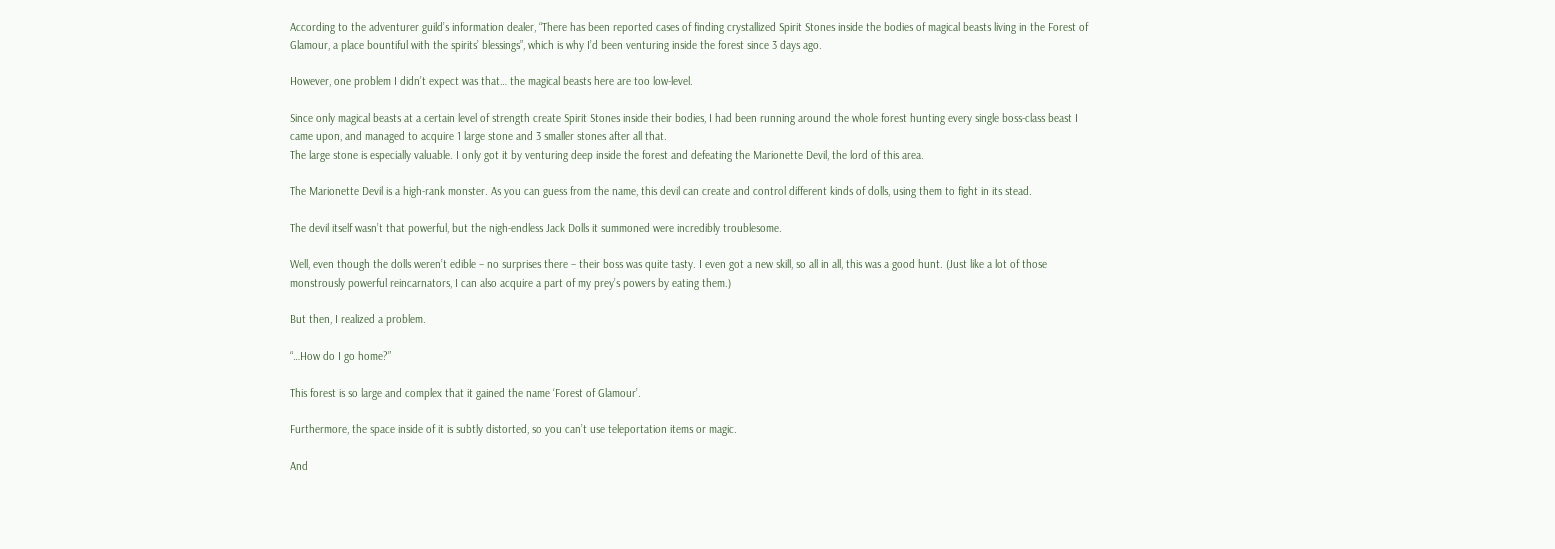According to the adventurer guild’s information dealer, “There has been reported cases of finding crystallized Spirit Stones inside the bodies of magical beasts living in the Forest of Glamour, a place bountiful with the spirits’ blessings”, which is why I’d been venturing inside the forest since 3 days ago.

However, one problem I didn’t expect was that… the magical beasts here are too low-level.

Since only magical beasts at a certain level of strength create Spirit Stones inside their bodies, I had been running around the whole forest hunting every single boss-class beast I came upon, and managed to acquire 1 large stone and 3 smaller stones after all that.
The large stone is especially valuable. I only got it by venturing deep inside the forest and defeating the Marionette Devil, the lord of this area.

The Marionette Devil is a high-rank monster. As you can guess from the name, this devil can create and control different kinds of dolls, using them to fight in its stead.

The devil itself wasn’t that powerful, but the nigh-endless Jack Dolls it summoned were incredibly troublesome.

Well, even though the dolls weren’t edible – no surprises there – their boss was quite tasty. I even got a new skill, so all in all, this was a good hunt. (Just like a lot of those monstrously powerful reincarnators, I can also acquire a part of my prey’s powers by eating them.)

But then, I realized a problem.

“…How do I go home?”

This forest is so large and complex that it gained the name ‘Forest of Glamour’.

Furthermore, the space inside of it is subtly distorted, so you can’t use teleportation items or magic.

And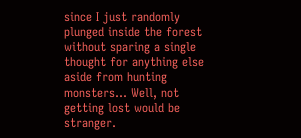since I just randomly plunged inside the forest without sparing a single thought for anything else aside from hunting monsters… Well, not getting lost would be stranger.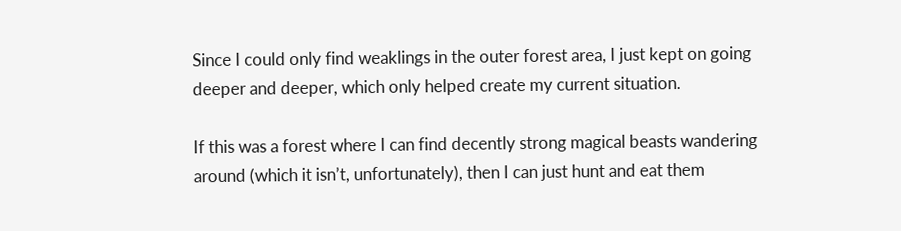Since I could only find weaklings in the outer forest area, I just kept on going deeper and deeper, which only helped create my current situation.

If this was a forest where I can find decently strong magical beasts wandering around (which it isn’t, unfortunately), then I can just hunt and eat them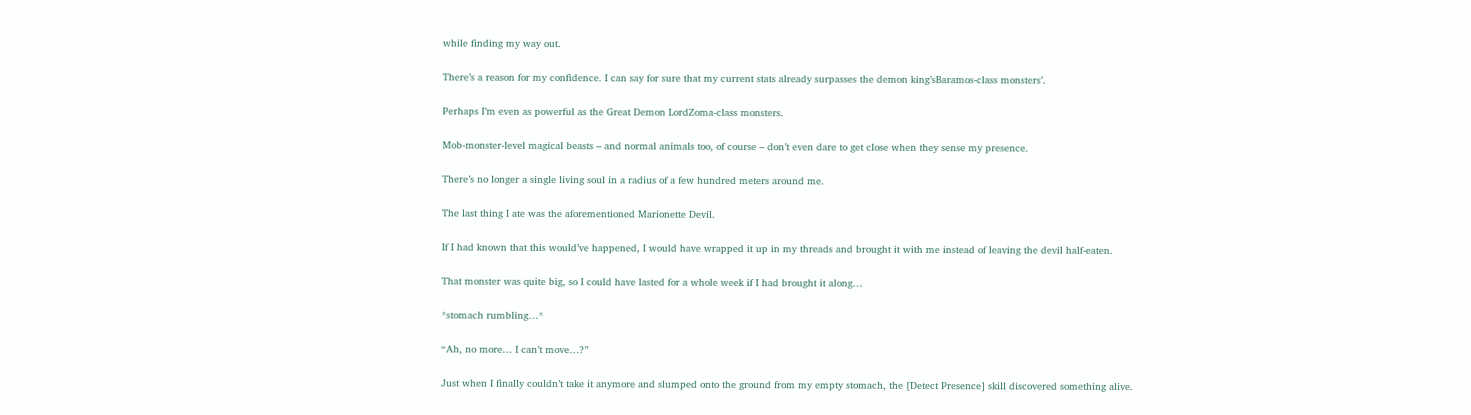while finding my way out.

There’s a reason for my confidence. I can say for sure that my current stats already surpasses the demon king’sBaramos-class monsters’.

Perhaps I’m even as powerful as the Great Demon LordZoma-class monsters.

Mob-monster-level magical beasts – and normal animals too, of course – don’t even dare to get close when they sense my presence.

There’s no longer a single living soul in a radius of a few hundred meters around me.

The last thing I ate was the aforementioned Marionette Devil.

If I had known that this would’ve happened, I would have wrapped it up in my threads and brought it with me instead of leaving the devil half-eaten.

That monster was quite big, so I could have lasted for a whole week if I had brought it along…

*stomach rumbling…*

“Ah, no more… I can’t move…?”

Just when I finally couldn’t take it anymore and slumped onto the ground from my empty stomach, the [Detect Presence] skill discovered something alive.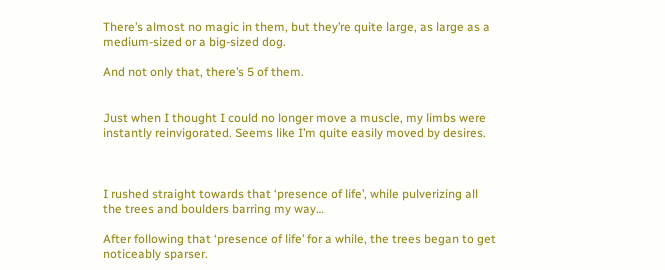There’s almost no magic in them, but they’re quite large, as large as a medium-sized or a big-sized dog.

And not only that, there’s 5 of them.


Just when I thought I could no longer move a muscle, my limbs were instantly reinvigorated. Seems like I’m quite easily moved by desires.



I rushed straight towards that ‘presence of life’, while pulverizing all the trees and boulders barring my way…

After following that ‘presence of life’ for a while, the trees began to get noticeably sparser.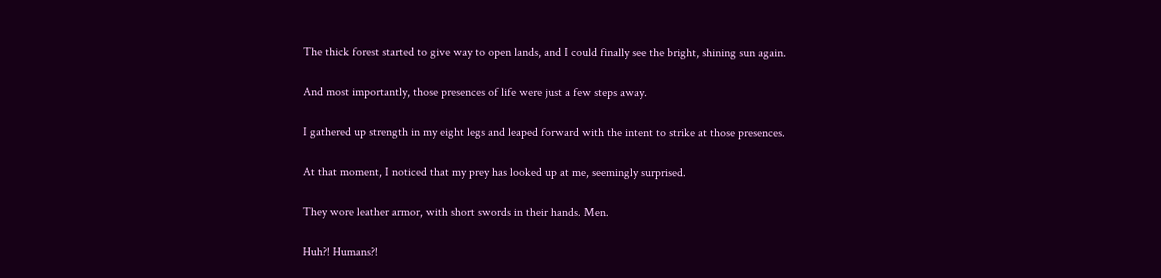The thick forest started to give way to open lands, and I could finally see the bright, shining sun again.

And most importantly, those presences of life were just a few steps away.

I gathered up strength in my eight legs and leaped forward with the intent to strike at those presences.

At that moment, I noticed that my prey has looked up at me, seemingly surprised.

They wore leather armor, with short swords in their hands. Men.

Huh?! Humans?!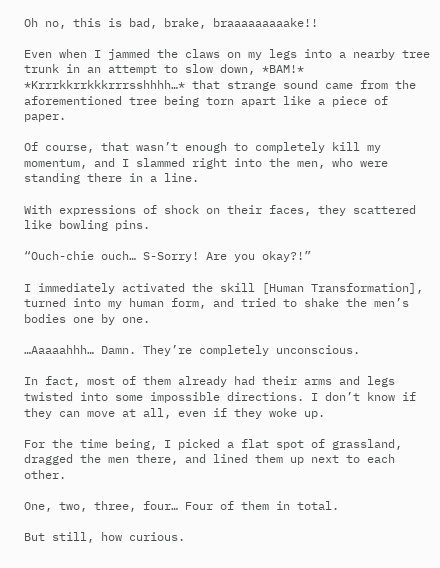Oh no, this is bad, brake, braaaaaaaaake!!

Even when I jammed the claws on my legs into a nearby tree trunk in an attempt to slow down, *BAM!* *Krrrkkrrkkkrrrsshhhh…* that strange sound came from the aforementioned tree being torn apart like a piece of paper.

Of course, that wasn’t enough to completely kill my momentum, and I slammed right into the men, who were standing there in a line.

With expressions of shock on their faces, they scattered like bowling pins.

“Ouch-chie ouch… S-Sorry! Are you okay?!”

I immediately activated the skill [Human Transformation], turned into my human form, and tried to shake the men’s bodies one by one.

…Aaaaahhh… Damn. They’re completely unconscious.

In fact, most of them already had their arms and legs twisted into some impossible directions. I don’t know if they can move at all, even if they woke up.

For the time being, I picked a flat spot of grassland, dragged the men there, and lined them up next to each other.

One, two, three, four… Four of them in total.

But still, how curious.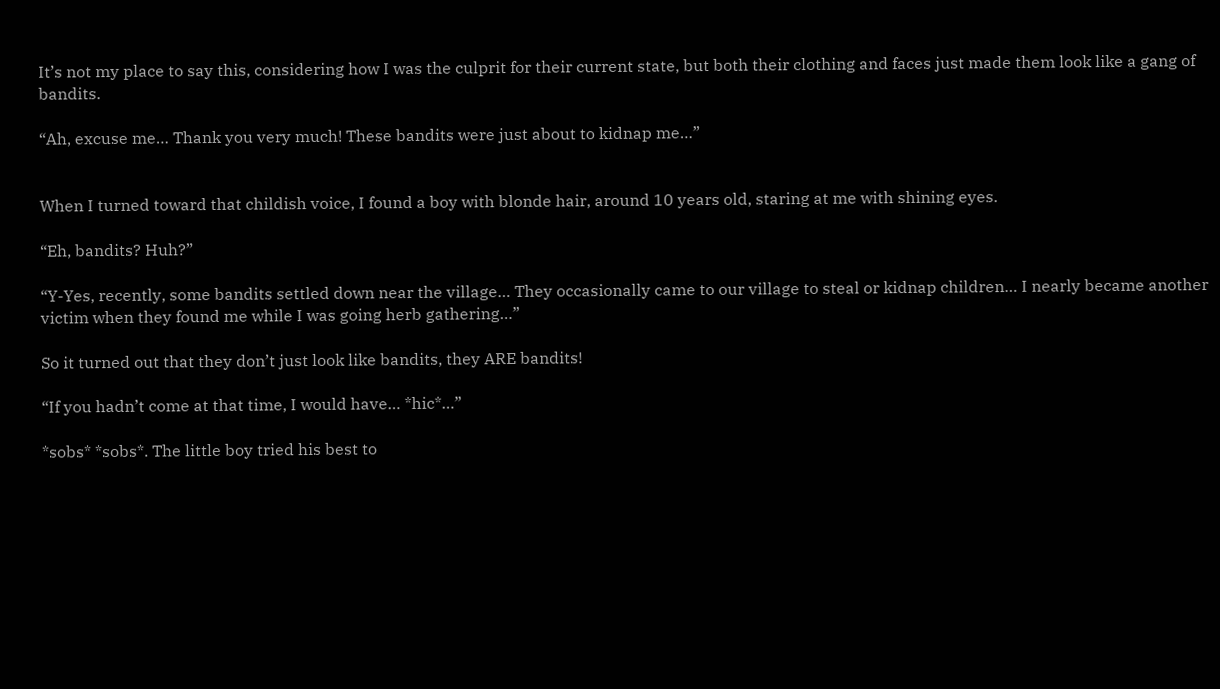It’s not my place to say this, considering how I was the culprit for their current state, but both their clothing and faces just made them look like a gang of bandits.

“Ah, excuse me… Thank you very much! These bandits were just about to kidnap me…”


When I turned toward that childish voice, I found a boy with blonde hair, around 10 years old, staring at me with shining eyes.

“Eh, bandits? Huh?”

“Y-Yes, recently, some bandits settled down near the village… They occasionally came to our village to steal or kidnap children… I nearly became another victim when they found me while I was going herb gathering…”

So it turned out that they don’t just look like bandits, they ARE bandits!

“If you hadn’t come at that time, I would have… *hic*…”

*sobs* *sobs*. The little boy tried his best to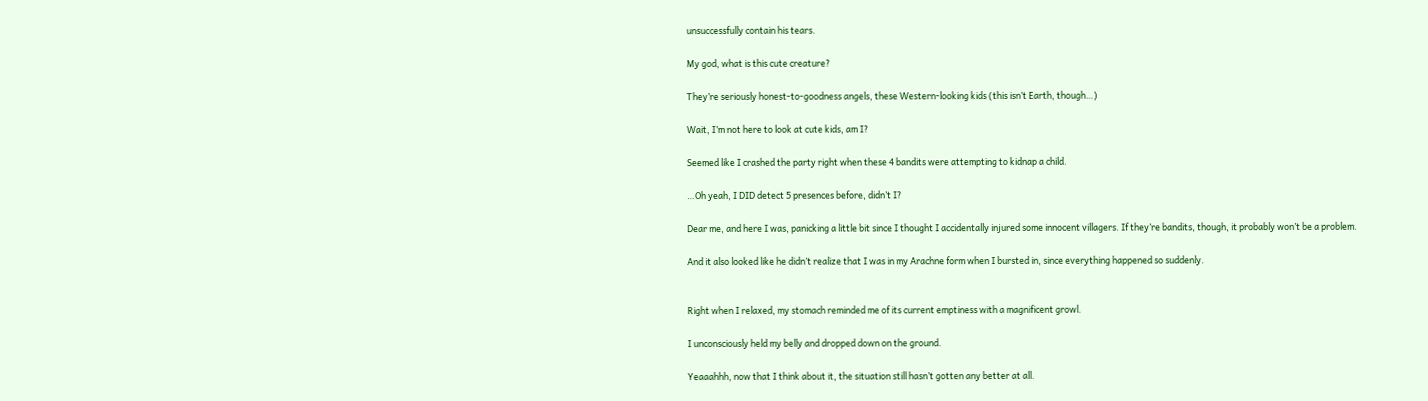unsuccessfully contain his tears.

My god, what is this cute creature?

They’re seriously honest-to-goodness angels, these Western-looking kids (this isn’t Earth, though…)

Wait, I’m not here to look at cute kids, am I?

Seemed like I crashed the party right when these 4 bandits were attempting to kidnap a child.

…Oh yeah, I DID detect 5 presences before, didn’t I?

Dear me, and here I was, panicking a little bit since I thought I accidentally injured some innocent villagers. If they’re bandits, though, it probably won’t be a problem.

And it also looked like he didn’t realize that I was in my Arachne form when I bursted in, since everything happened so suddenly.


Right when I relaxed, my stomach reminded me of its current emptiness with a magnificent growl.

I unconsciously held my belly and dropped down on the ground.

Yeaaahhh, now that I think about it, the situation still hasn’t gotten any better at all.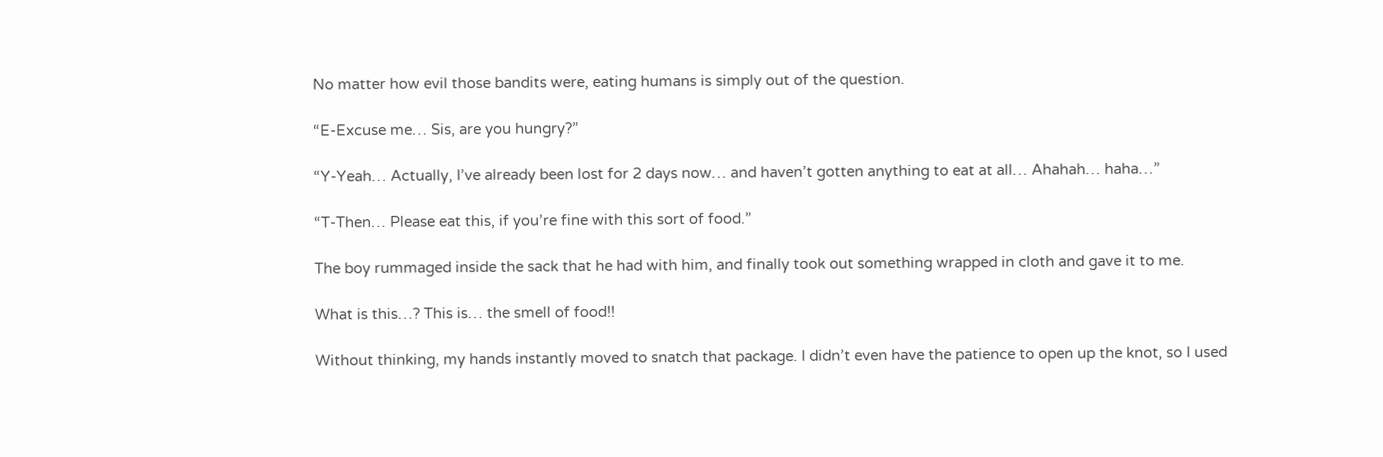No matter how evil those bandits were, eating humans is simply out of the question.

“E-Excuse me… Sis, are you hungry?”

“Y-Yeah… Actually, I’ve already been lost for 2 days now… and haven’t gotten anything to eat at all… Ahahah… haha…”

“T-Then… Please eat this, if you’re fine with this sort of food.”

The boy rummaged inside the sack that he had with him, and finally took out something wrapped in cloth and gave it to me.

What is this…? This is… the smell of food!!

Without thinking, my hands instantly moved to snatch that package. I didn’t even have the patience to open up the knot, so I used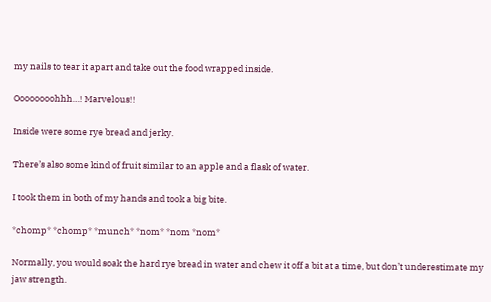my nails to tear it apart and take out the food wrapped inside.

Oooooooohhh…! Marvelous!!

Inside were some rye bread and jerky.

There’s also some kind of fruit similar to an apple and a flask of water.

I took them in both of my hands and took a big bite.

*chomp* *chomp* *munch* *nom* *nom *nom*

Normally, you would soak the hard rye bread in water and chew it off a bit at a time, but don’t underestimate my jaw strength.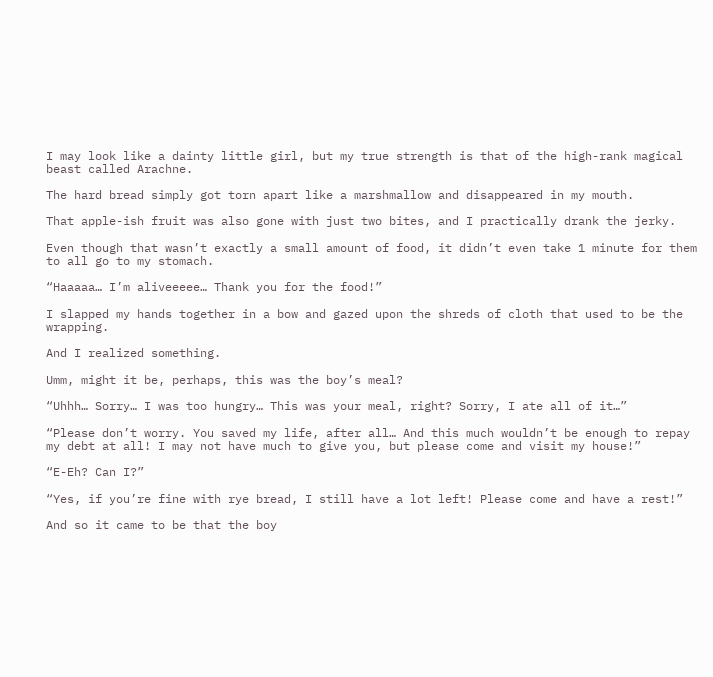I may look like a dainty little girl, but my true strength is that of the high-rank magical beast called Arachne.

The hard bread simply got torn apart like a marshmallow and disappeared in my mouth.

That apple-ish fruit was also gone with just two bites, and I practically drank the jerky.

Even though that wasn’t exactly a small amount of food, it didn’t even take 1 minute for them to all go to my stomach.

“Haaaaa… I’m aliveeeee… Thank you for the food!”

I slapped my hands together in a bow and gazed upon the shreds of cloth that used to be the wrapping.

And I realized something.

Umm, might it be, perhaps, this was the boy’s meal?

“Uhhh… Sorry… I was too hungry… This was your meal, right? Sorry, I ate all of it…”

“Please don’t worry. You saved my life, after all… And this much wouldn’t be enough to repay my debt at all! I may not have much to give you, but please come and visit my house!”

“E-Eh? Can I?”

“Yes, if you’re fine with rye bread, I still have a lot left! Please come and have a rest!”

And so it came to be that the boy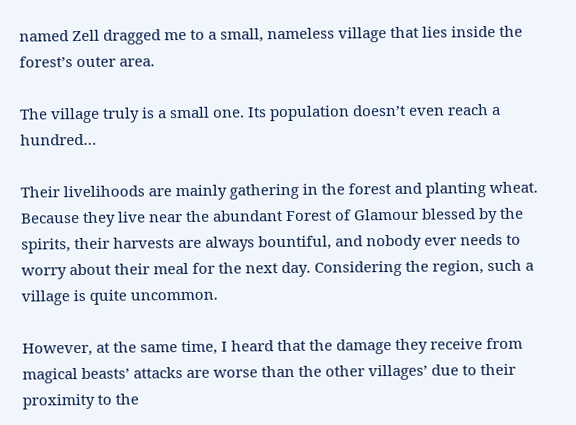named Zell dragged me to a small, nameless village that lies inside the forest’s outer area.

The village truly is a small one. Its population doesn’t even reach a hundred…

Their livelihoods are mainly gathering in the forest and planting wheat. Because they live near the abundant Forest of Glamour blessed by the spirits, their harvests are always bountiful, and nobody ever needs to worry about their meal for the next day. Considering the region, such a village is quite uncommon.

However, at the same time, I heard that the damage they receive from magical beasts’ attacks are worse than the other villages’ due to their proximity to the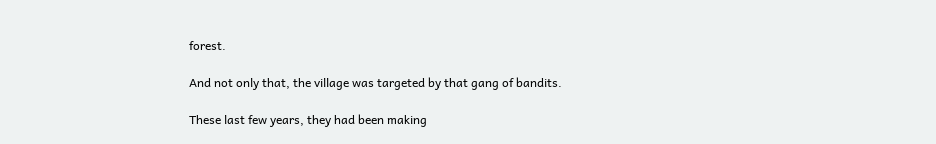forest.

And not only that, the village was targeted by that gang of bandits.

These last few years, they had been making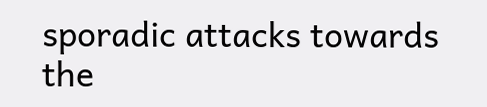sporadic attacks towards the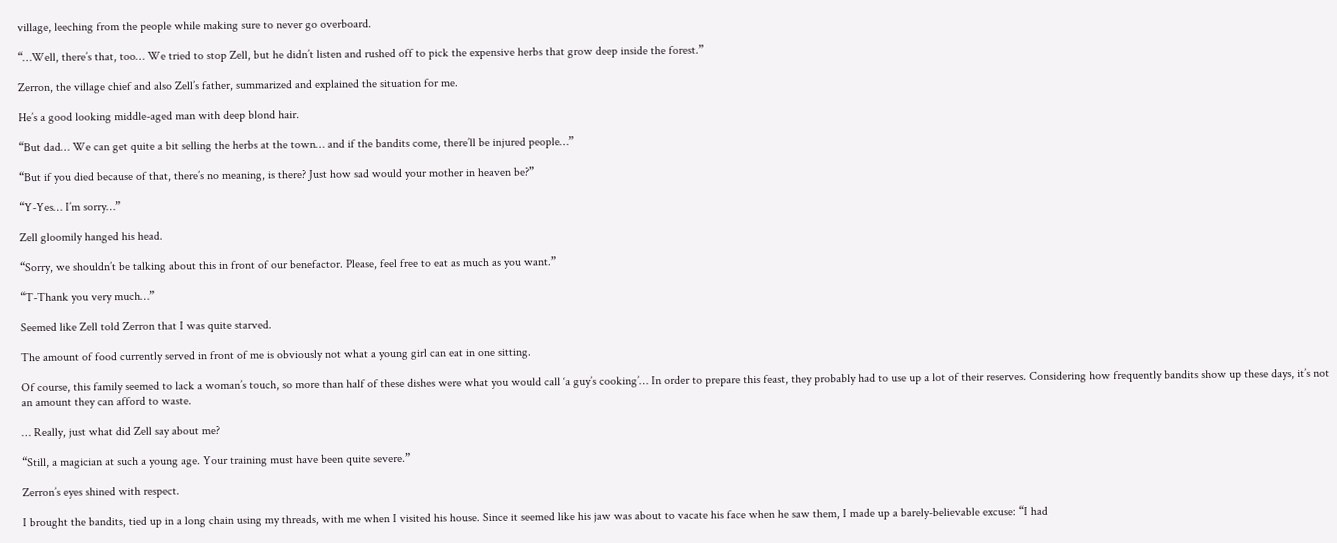village, leeching from the people while making sure to never go overboard.

“…Well, there’s that, too… We tried to stop Zell, but he didn’t listen and rushed off to pick the expensive herbs that grow deep inside the forest.”

Zerron, the village chief and also Zell’s father, summarized and explained the situation for me.

He’s a good looking middle-aged man with deep blond hair.

“But dad… We can get quite a bit selling the herbs at the town… and if the bandits come, there’ll be injured people…”

“But if you died because of that, there’s no meaning, is there? Just how sad would your mother in heaven be?”

“Y-Yes… I’m sorry…”

Zell gloomily hanged his head.

“Sorry, we shouldn’t be talking about this in front of our benefactor. Please, feel free to eat as much as you want.”

“T-Thank you very much…”

Seemed like Zell told Zerron that I was quite starved.

The amount of food currently served in front of me is obviously not what a young girl can eat in one sitting.

Of course, this family seemed to lack a woman’s touch, so more than half of these dishes were what you would call ‘a guy’s cooking’… In order to prepare this feast, they probably had to use up a lot of their reserves. Considering how frequently bandits show up these days, it’s not an amount they can afford to waste.

… Really, just what did Zell say about me?

“Still, a magician at such a young age. Your training must have been quite severe.”

Zerron’s eyes shined with respect.

I brought the bandits, tied up in a long chain using my threads, with me when I visited his house. Since it seemed like his jaw was about to vacate his face when he saw them, I made up a barely-believable excuse: “I had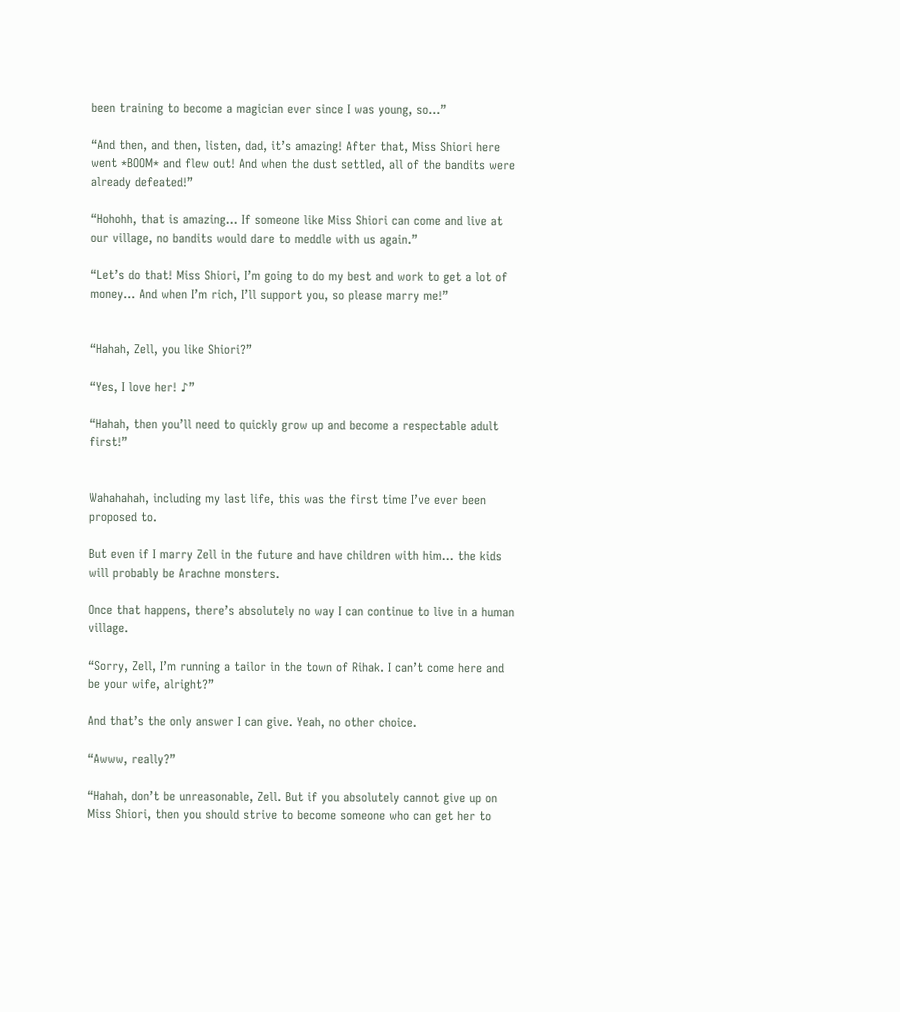been training to become a magician ever since I was young, so…”

“And then, and then, listen, dad, it’s amazing! After that, Miss Shiori here went *BOOM* and flew out! And when the dust settled, all of the bandits were already defeated!”

“Hohohh, that is amazing… If someone like Miss Shiori can come and live at our village, no bandits would dare to meddle with us again.”

“Let’s do that! Miss Shiori, I’m going to do my best and work to get a lot of money… And when I’m rich, I’ll support you, so please marry me!”


“Hahah, Zell, you like Shiori?”

“Yes, I love her! ♪”

“Hahah, then you’ll need to quickly grow up and become a respectable adult first!”


Wahahahah, including my last life, this was the first time I’ve ever been proposed to.

But even if I marry Zell in the future and have children with him… the kids will probably be Arachne monsters.

Once that happens, there’s absolutely no way I can continue to live in a human village.

“Sorry, Zell, I’m running a tailor in the town of Rihak. I can’t come here and be your wife, alright?”

And that’s the only answer I can give. Yeah, no other choice.

“Awww, really?”

“Hahah, don’t be unreasonable, Zell. But if you absolutely cannot give up on Miss Shiori, then you should strive to become someone who can get her to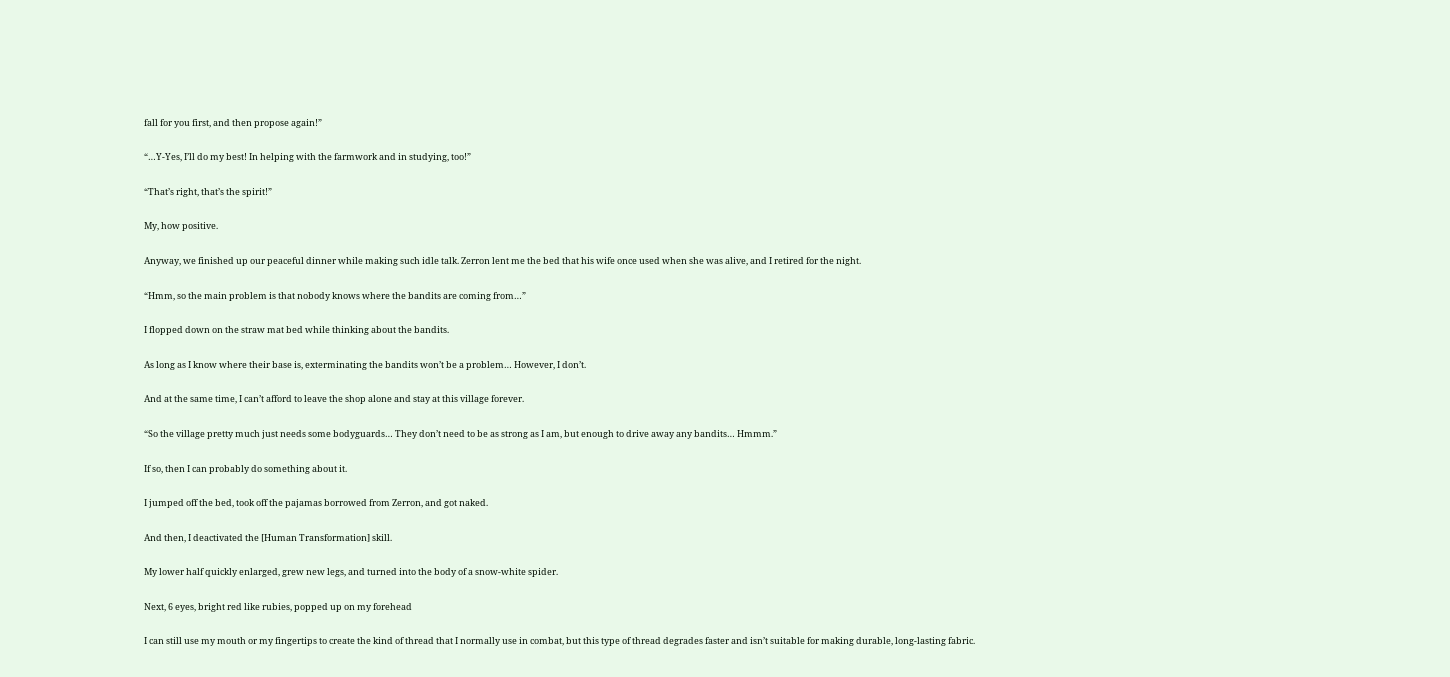fall for you first, and then propose again!”

“…Y-Yes, I’ll do my best! In helping with the farmwork and in studying, too!”

“That’s right, that’s the spirit!”

My, how positive.

Anyway, we finished up our peaceful dinner while making such idle talk. Zerron lent me the bed that his wife once used when she was alive, and I retired for the night.

“Hmm, so the main problem is that nobody knows where the bandits are coming from…”

I flopped down on the straw mat bed while thinking about the bandits.

As long as I know where their base is, exterminating the bandits won’t be a problem… However, I don’t.

And at the same time, I can’t afford to leave the shop alone and stay at this village forever.

“So the village pretty much just needs some bodyguards… They don’t need to be as strong as I am, but enough to drive away any bandits… Hmmm.”

If so, then I can probably do something about it.

I jumped off the bed, took off the pajamas borrowed from Zerron, and got naked.

And then, I deactivated the [Human Transformation] skill.

My lower half quickly enlarged, grew new legs, and turned into the body of a snow-white spider.

Next, 6 eyes, bright red like rubies, popped up on my forehead

I can still use my mouth or my fingertips to create the kind of thread that I normally use in combat, but this type of thread degrades faster and isn’t suitable for making durable, long-lasting fabric.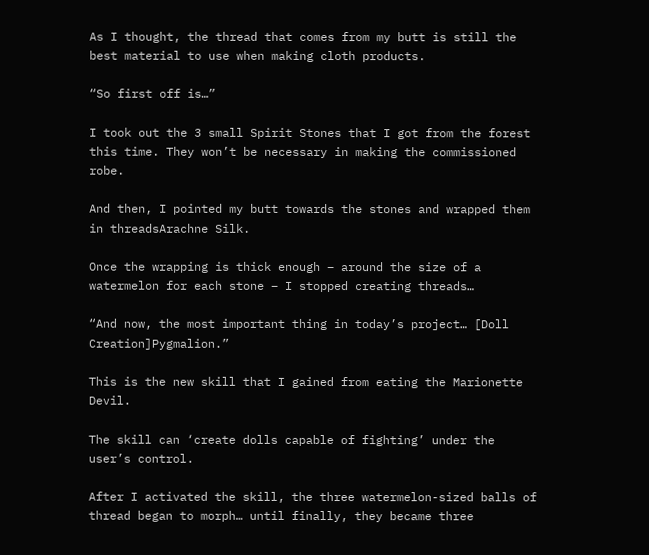As I thought, the thread that comes from my butt is still the best material to use when making cloth products.

“So first off is…”

I took out the 3 small Spirit Stones that I got from the forest this time. They won’t be necessary in making the commissioned robe.

And then, I pointed my butt towards the stones and wrapped them in threadsArachne Silk.

Once the wrapping is thick enough – around the size of a watermelon for each stone – I stopped creating threads…

“And now, the most important thing in today’s project… [Doll Creation]Pygmalion.”

This is the new skill that I gained from eating the Marionette Devil.

The skill can ‘create dolls capable of fighting’ under the user’s control.

After I activated the skill, the three watermelon-sized balls of thread began to morph… until finally, they became three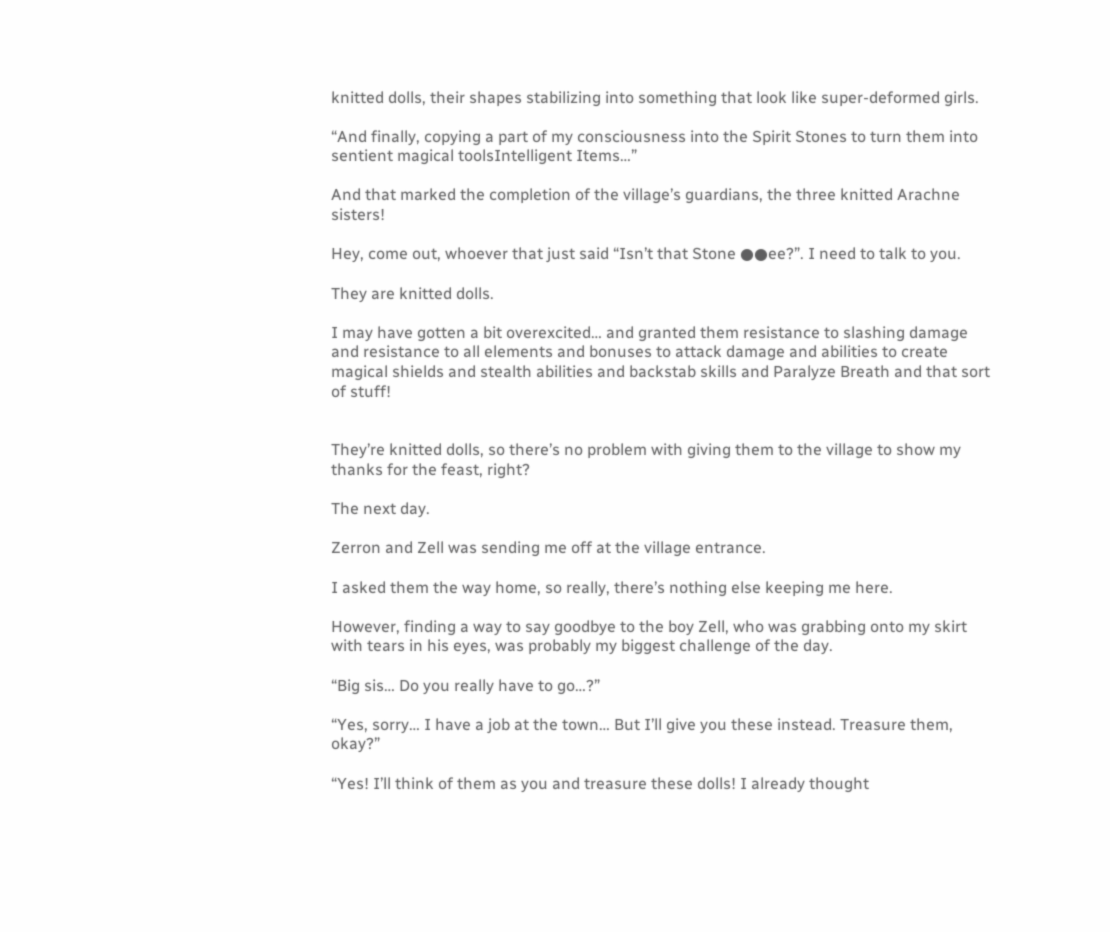knitted dolls, their shapes stabilizing into something that look like super-deformed girls.

“And finally, copying a part of my consciousness into the Spirit Stones to turn them into sentient magical toolsIntelligent Items…”

And that marked the completion of the village’s guardians, the three knitted Arachne sisters!

Hey, come out, whoever that just said “Isn’t that Stone ●●ee?”. I need to talk to you.

They are knitted dolls.

I may have gotten a bit overexcited… and granted them resistance to slashing damage and resistance to all elements and bonuses to attack damage and abilities to create magical shields and stealth abilities and backstab skills and Paralyze Breath and that sort of stuff!


They’re knitted dolls, so there’s no problem with giving them to the village to show my thanks for the feast, right?

The next day.

Zerron and Zell was sending me off at the village entrance.

I asked them the way home, so really, there’s nothing else keeping me here.

However, finding a way to say goodbye to the boy Zell, who was grabbing onto my skirt with tears in his eyes, was probably my biggest challenge of the day.

“Big sis… Do you really have to go…?”

“Yes, sorry… I have a job at the town… But I’ll give you these instead. Treasure them, okay?”

“Yes! I’ll think of them as you and treasure these dolls! I already thought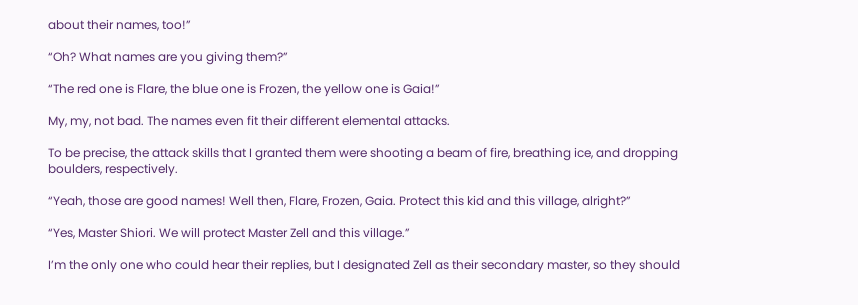about their names, too!”

“Oh? What names are you giving them?”

“The red one is Flare, the blue one is Frozen, the yellow one is Gaia!”

My, my, not bad. The names even fit their different elemental attacks.

To be precise, the attack skills that I granted them were shooting a beam of fire, breathing ice, and dropping boulders, respectively.

“Yeah, those are good names! Well then, Flare, Frozen, Gaia. Protect this kid and this village, alright?”

“Yes, Master Shiori. We will protect Master Zell and this village.”

I’m the only one who could hear their replies, but I designated Zell as their secondary master, so they should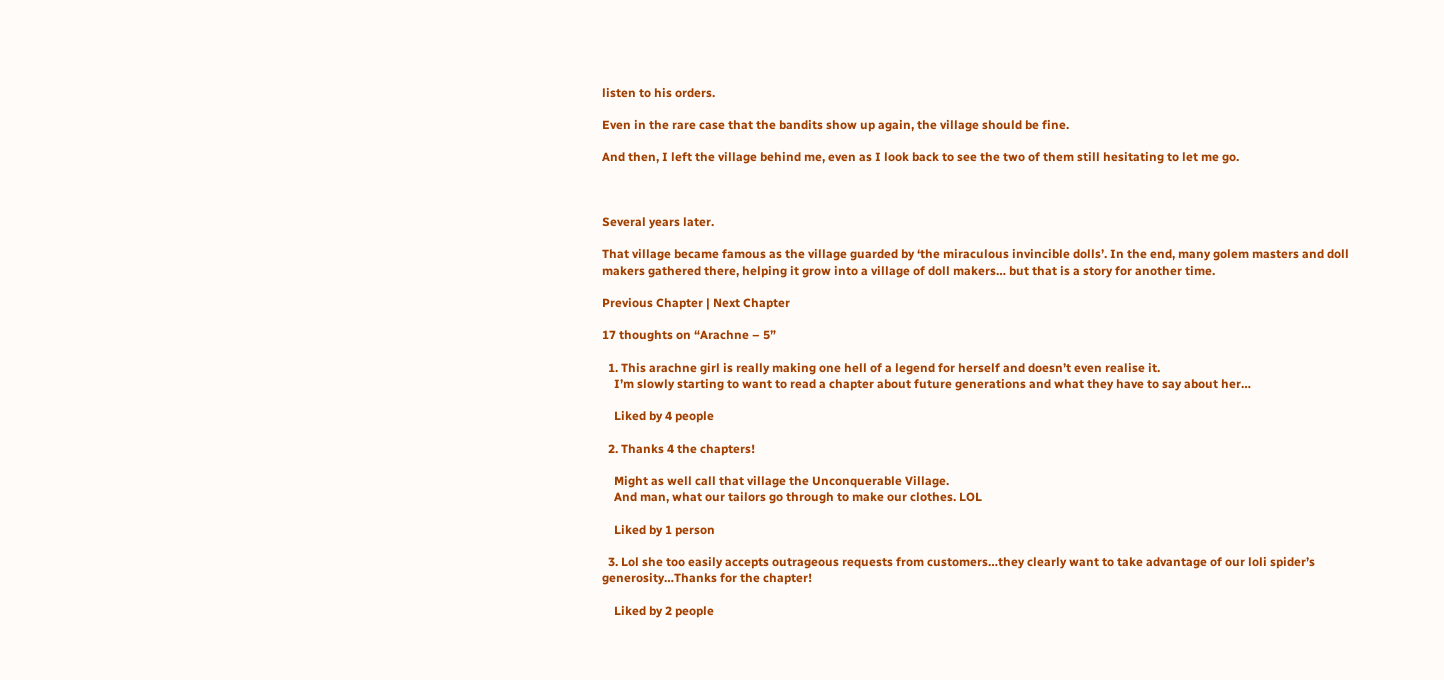listen to his orders.

Even in the rare case that the bandits show up again, the village should be fine.

And then, I left the village behind me, even as I look back to see the two of them still hesitating to let me go.



Several years later.

That village became famous as the village guarded by ‘the miraculous invincible dolls’. In the end, many golem masters and doll makers gathered there, helping it grow into a village of doll makers… but that is a story for another time.

Previous Chapter | Next Chapter

17 thoughts on “Arachne – 5”

  1. This arachne girl is really making one hell of a legend for herself and doesn’t even realise it.
    I’m slowly starting to want to read a chapter about future generations and what they have to say about her…

    Liked by 4 people

  2. Thanks 4 the chapters!

    Might as well call that village the Unconquerable Village.
    And man, what our tailors go through to make our clothes. LOL

    Liked by 1 person

  3. Lol she too easily accepts outrageous requests from customers…they clearly want to take advantage of our loli spider’s generosity…Thanks for the chapter!

    Liked by 2 people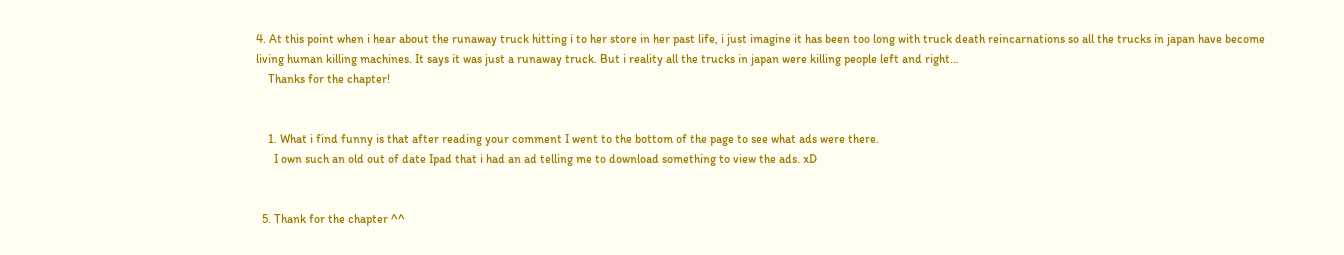4. At this point when i hear about the runaway truck hitting i to her store in her past life, i just imagine it has been too long with truck death reincarnations so all the trucks in japan have become living human killing machines. It says it was just a runaway truck. But i reality all the trucks in japan were killing people left and right…
    Thanks for the chapter!


    1. What i find funny is that after reading your comment I went to the bottom of the page to see what ads were there.
      I own such an old out of date Ipad that i had an ad telling me to download something to view the ads. xD


  5. Thank for the chapter ^^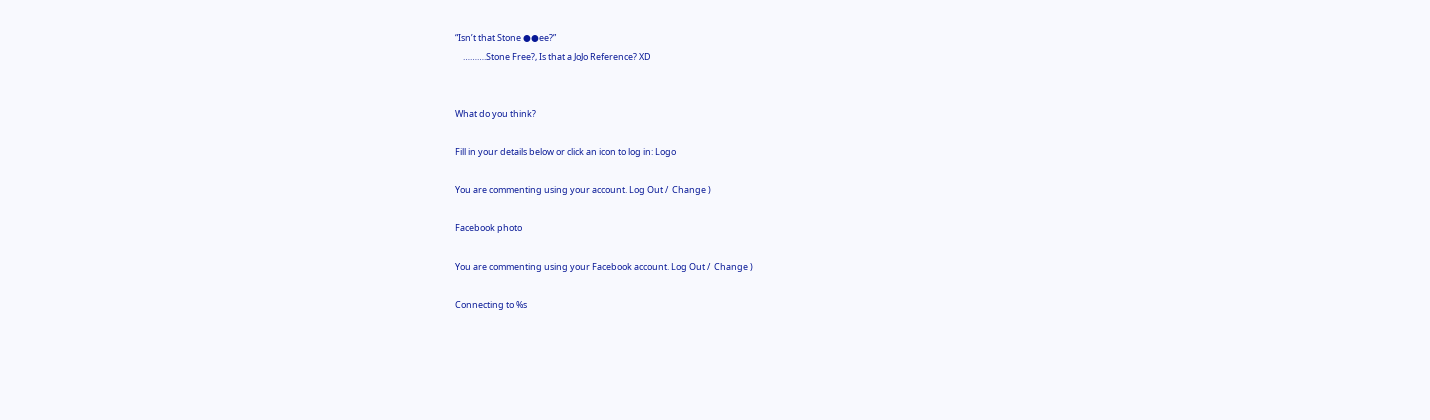“Isn’t that Stone ●●ee?”
    ……….Stone Free?, Is that a JoJo Reference? XD


What do you think?

Fill in your details below or click an icon to log in: Logo

You are commenting using your account. Log Out /  Change )

Facebook photo

You are commenting using your Facebook account. Log Out /  Change )

Connecting to %s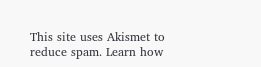This site uses Akismet to reduce spam. Learn how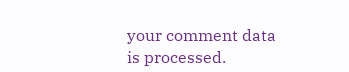your comment data is processed.